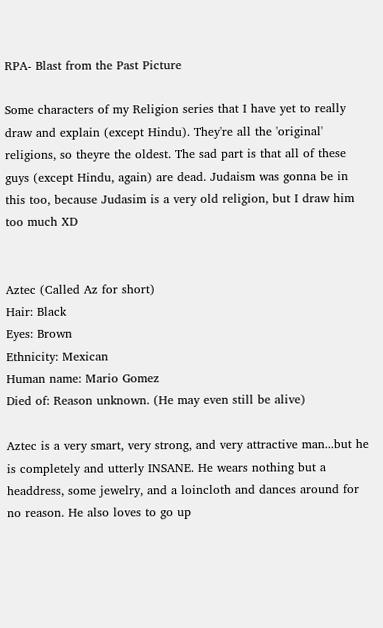RPA- Blast from the Past Picture

Some characters of my Religion series that I have yet to really draw and explain (except Hindu). They're all the 'original' religions, so theyre the oldest. The sad part is that all of these guys (except Hindu, again) are dead. Judaism was gonna be in this too, because Judasim is a very old religion, but I draw him too much XD


Aztec (Called Az for short)
Hair: Black
Eyes: Brown
Ethnicity: Mexican
Human name: Mario Gomez
Died of: Reason unknown. (He may even still be alive)

Aztec is a very smart, very strong, and very attractive man...but he is completely and utterly INSANE. He wears nothing but a headdress, some jewelry, and a loincloth and dances around for no reason. He also loves to go up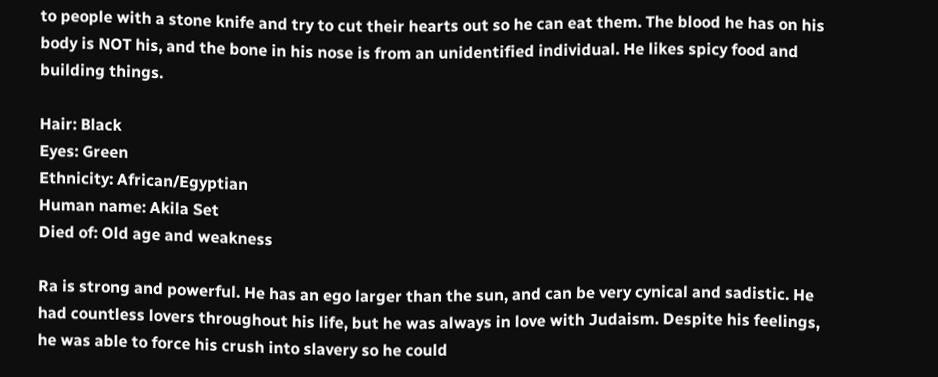to people with a stone knife and try to cut their hearts out so he can eat them. The blood he has on his body is NOT his, and the bone in his nose is from an unidentified individual. He likes spicy food and building things.

Hair: Black
Eyes: Green
Ethnicity: African/Egyptian
Human name: Akila Set
Died of: Old age and weakness

Ra is strong and powerful. He has an ego larger than the sun, and can be very cynical and sadistic. He had countless lovers throughout his life, but he was always in love with Judaism. Despite his feelings, he was able to force his crush into slavery so he could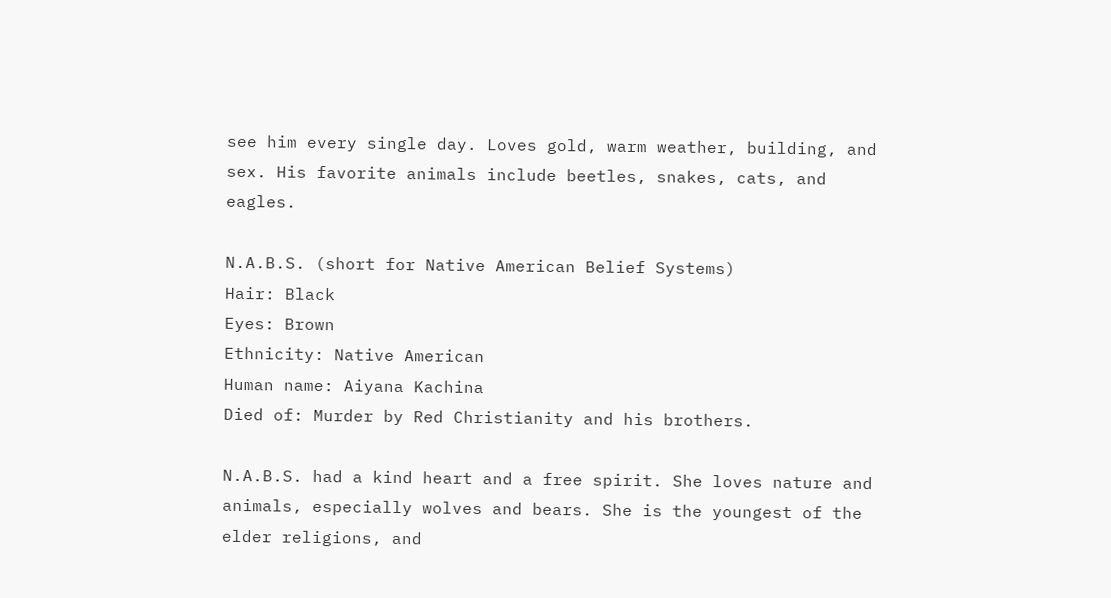see him every single day. Loves gold, warm weather, building, and sex. His favorite animals include beetles, snakes, cats, and eagles.

N.A.B.S. (short for Native American Belief Systems)
Hair: Black
Eyes: Brown
Ethnicity: Native American
Human name: Aiyana Kachina
Died of: Murder by Red Christianity and his brothers.

N.A.B.S. had a kind heart and a free spirit. She loves nature and animals, especially wolves and bears. She is the youngest of the elder religions, and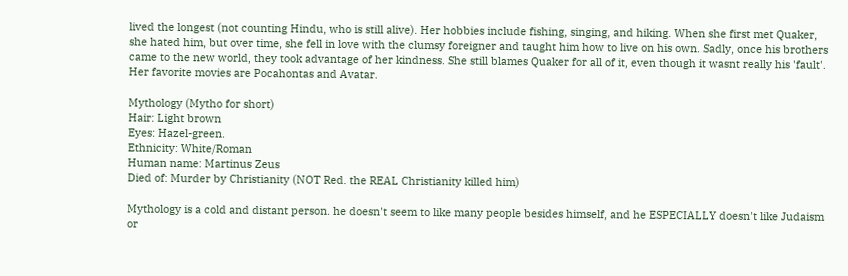lived the longest (not counting Hindu, who is still alive). Her hobbies include fishing, singing, and hiking. When she first met Quaker, she hated him, but over time, she fell in love with the clumsy foreigner and taught him how to live on his own. Sadly, once his brothers came to the new world, they took advantage of her kindness. She still blames Quaker for all of it, even though it wasnt really his 'fault'. Her favorite movies are Pocahontas and Avatar.

Mythology (Mytho for short)
Hair: Light brown
Eyes: Hazel-green.
Ethnicity: White/Roman
Human name: Martinus Zeus
Died of: Murder by Christianity (NOT Red. the REAL Christianity killed him)

Mythology is a cold and distant person. he doesn't seem to like many people besides himself, and he ESPECIALLY doesn't like Judaism or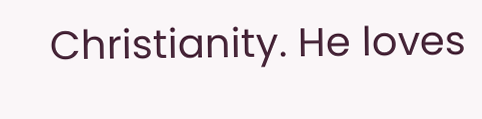Christianity. He loves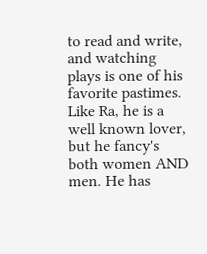to read and write, and watching plays is one of his favorite pastimes. Like Ra, he is a well known lover, but he fancy's both women AND men. He has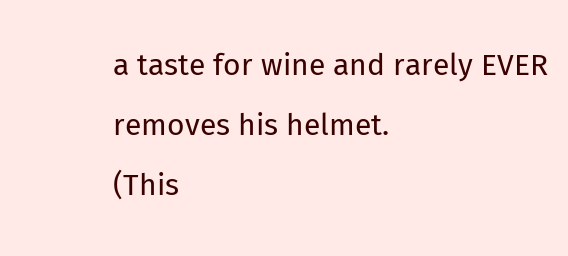a taste for wine and rarely EVER removes his helmet.
(This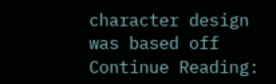character design was based off
Continue Reading: